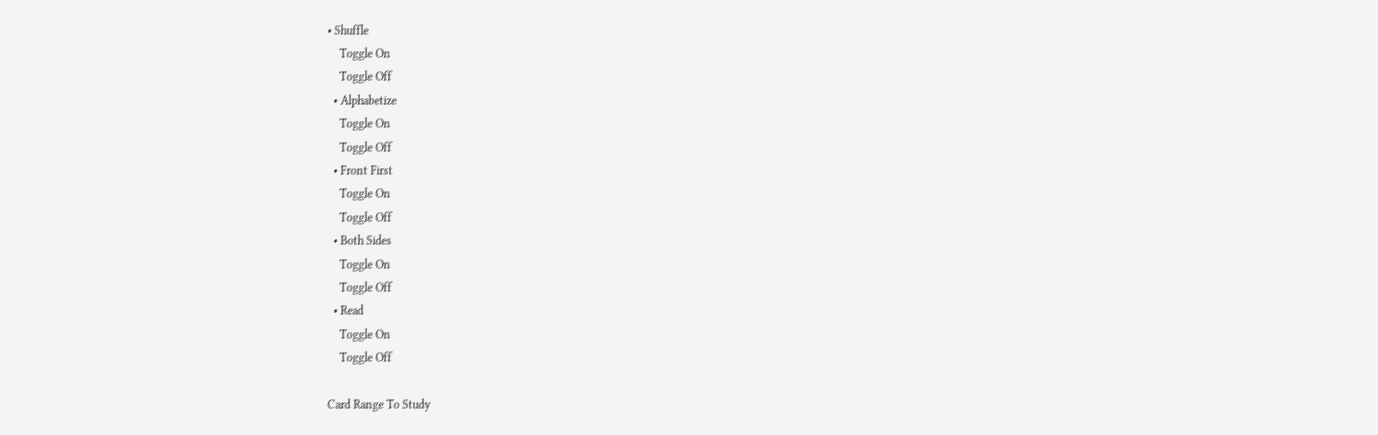• Shuffle
    Toggle On
    Toggle Off
  • Alphabetize
    Toggle On
    Toggle Off
  • Front First
    Toggle On
    Toggle Off
  • Both Sides
    Toggle On
    Toggle Off
  • Read
    Toggle On
    Toggle Off

Card Range To Study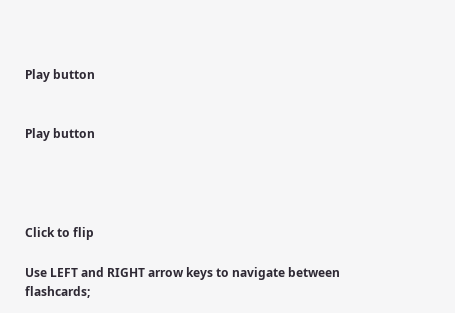Play button


Play button




Click to flip

Use LEFT and RIGHT arrow keys to navigate between flashcards;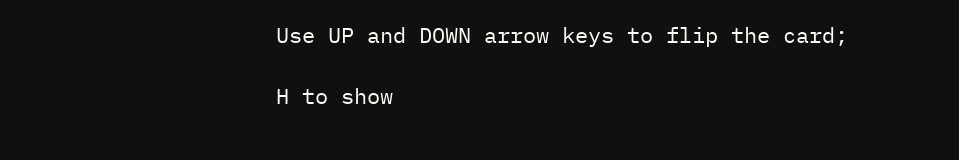Use UP and DOWN arrow keys to flip the card;

H to show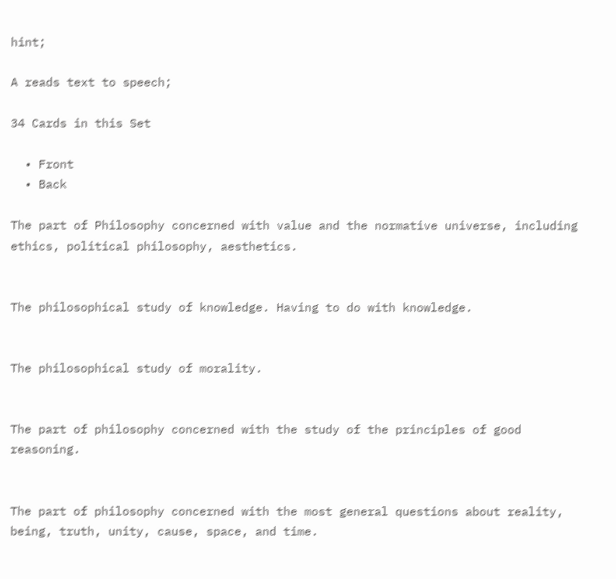hint;

A reads text to speech;

34 Cards in this Set

  • Front
  • Back

The part of Philosophy concerned with value and the normative universe, including ethics, political philosophy, aesthetics.


The philosophical study of knowledge. Having to do with knowledge.


The philosophical study of morality.


The part of philosophy concerned with the study of the principles of good reasoning.


The part of philosophy concerned with the most general questions about reality, being, truth, unity, cause, space, and time.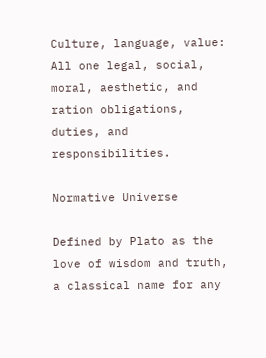Culture, language, value: All one legal, social, moral, aesthetic, and ration obligations, duties, and responsibilities.

Normative Universe

Defined by Plato as the love of wisdom and truth, a classical name for any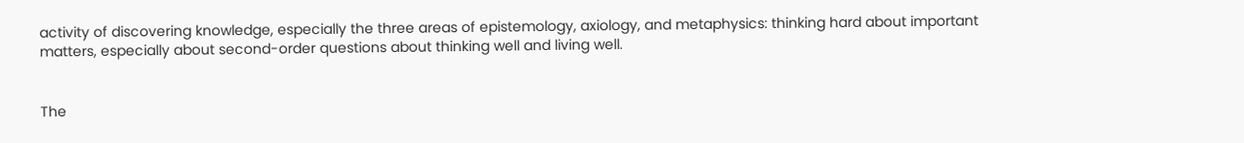activity of discovering knowledge, especially the three areas of epistemology, axiology, and metaphysics: thinking hard about important matters, especially about second-order questions about thinking well and living well.


The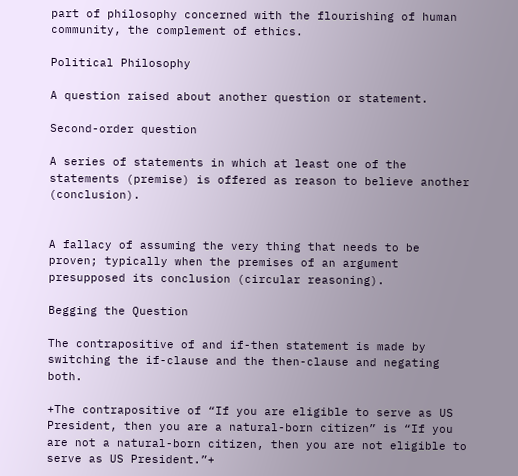part of philosophy concerned with the flourishing of human community, the complement of ethics.

Political Philosophy

A question raised about another question or statement.

Second-order question

A series of statements in which at least one of the statements (premise) is offered as reason to believe another (conclusion).


A fallacy of assuming the very thing that needs to be proven; typically when the premises of an argument presupposed its conclusion (circular reasoning).

Begging the Question

The contrapositive of and if-then statement is made by switching the if-clause and the then-clause and negating both.

+The contrapositive of “If you are eligible to serve as US President, then you are a natural-born citizen” is “If you are not a natural-born citizen, then you are not eligible to serve as US President.”+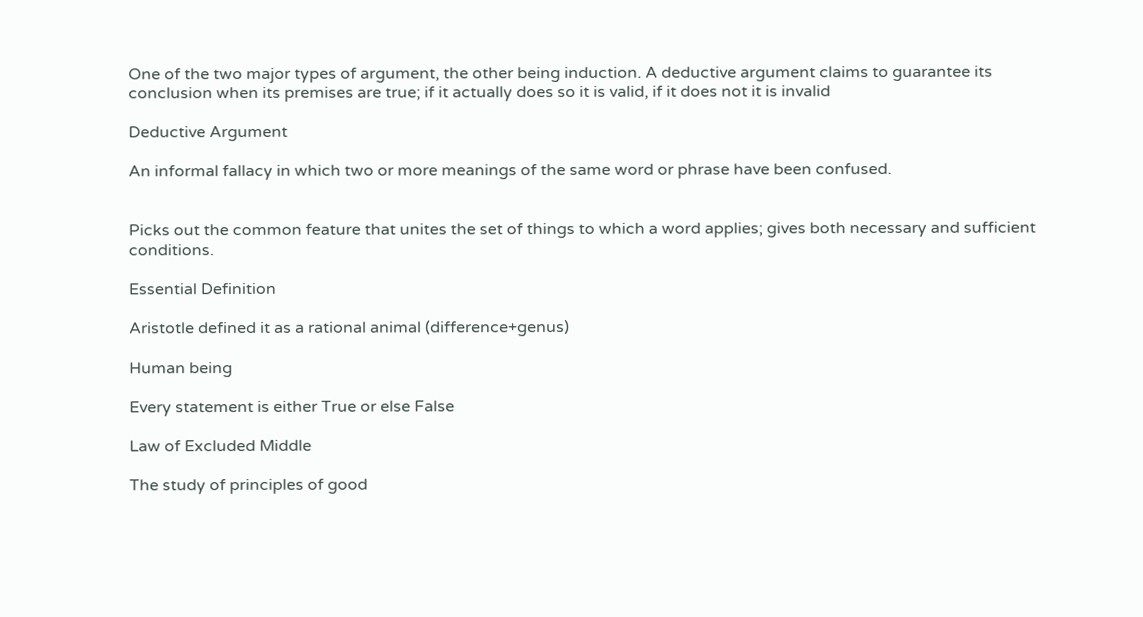One of the two major types of argument, the other being induction. A deductive argument claims to guarantee its conclusion when its premises are true; if it actually does so it is valid, if it does not it is invalid

Deductive Argument

An informal fallacy in which two or more meanings of the same word or phrase have been confused.


Picks out the common feature that unites the set of things to which a word applies; gives both necessary and sufficient conditions.

Essential Definition

Aristotle defined it as a rational animal (difference+genus)

Human being

Every statement is either True or else False

Law of Excluded Middle

The study of principles of good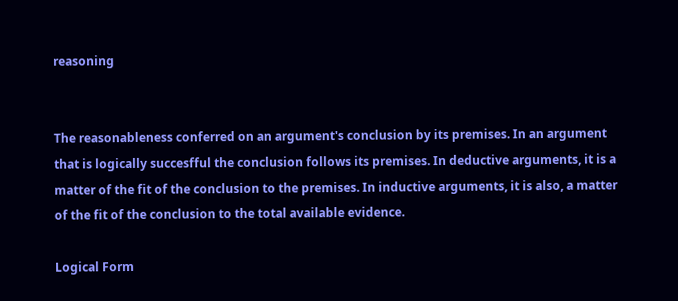reasoning


The reasonableness conferred on an argument's conclusion by its premises. In an argument that is logically succesfful the conclusion follows its premises. In deductive arguments, it is a matter of the fit of the conclusion to the premises. In inductive arguments, it is also, a matter of the fit of the conclusion to the total available evidence.

Logical Form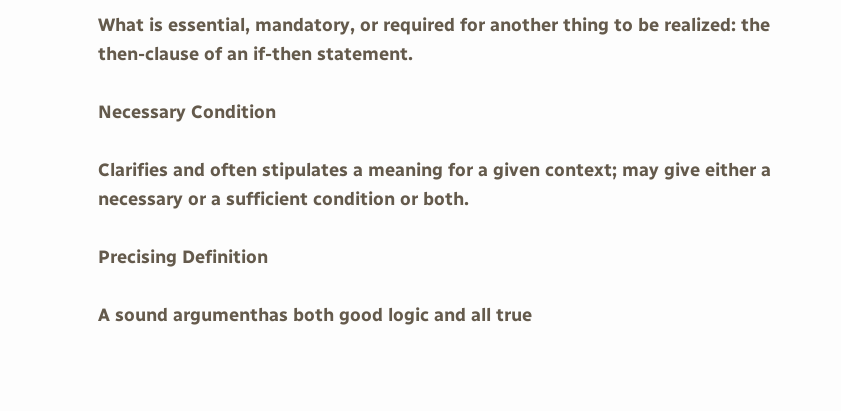What is essential, mandatory, or required for another thing to be realized: the then-clause of an if-then statement.

Necessary Condition

Clarifies and often stipulates a meaning for a given context; may give either a necessary or a sufficient condition or both.

Precising Definition

A sound argumenthas both good logic and all true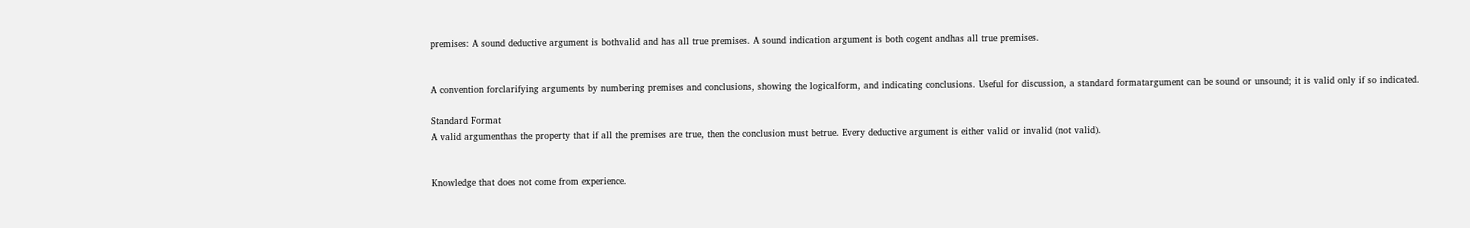premises: A sound deductive argument is bothvalid and has all true premises. A sound indication argument is both cogent andhas all true premises.


A convention forclarifying arguments by numbering premises and conclusions, showing the logicalform, and indicating conclusions. Useful for discussion, a standard formatargument can be sound or unsound; it is valid only if so indicated.

Standard Format
A valid argumenthas the property that if all the premises are true, then the conclusion must betrue. Every deductive argument is either valid or invalid (not valid).


Knowledge that does not come from experience.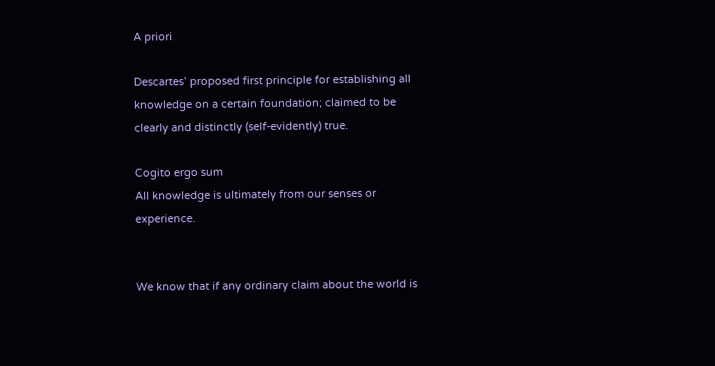A priori

Descartes’ proposed first principle for establishing all knowledge on a certain foundation; claimed to be clearly and distinctly (self-evidently) true.

Cogito ergo sum
All knowledge is ultimately from our senses or experience.


We know that if any ordinary claim about the world is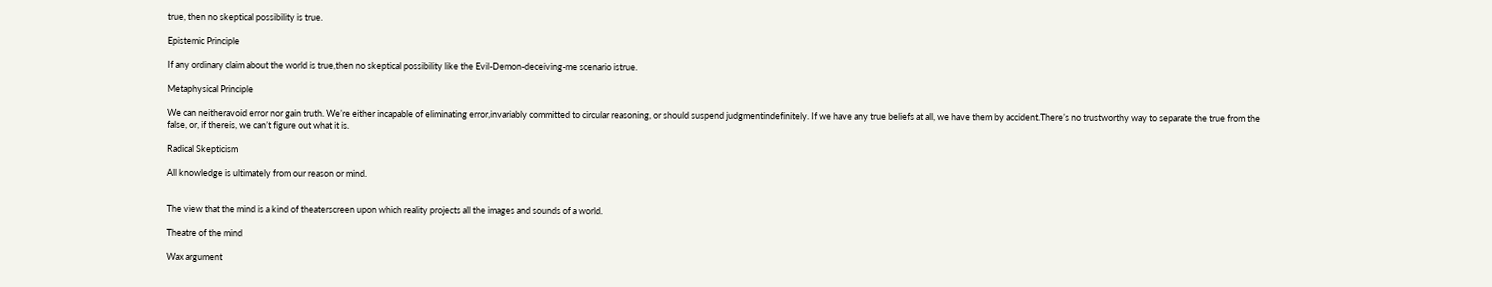true, then no skeptical possibility is true.

Epistemic Principle

If any ordinary claim about the world is true,then no skeptical possibility like the Evil-Demon-deceiving-me scenario istrue.

Metaphysical Principle

We can neitheravoid error nor gain truth. We’re either incapable of eliminating error,invariably committed to circular reasoning, or should suspend judgmentindefinitely. If we have any true beliefs at all, we have them by accident.There’s no trustworthy way to separate the true from the false, or, if thereis, we can’t figure out what it is.

Radical Skepticism

All knowledge is ultimately from our reason or mind.


The view that the mind is a kind of theaterscreen upon which reality projects all the images and sounds of a world.

Theatre of the mind

Wax argument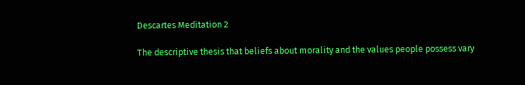Descartes Meditation 2

The descriptive thesis that beliefs about morality and the values people possess vary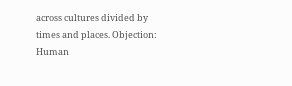across cultures divided by times and places. Objection: Human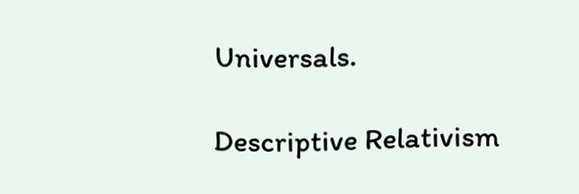Universals.

Descriptive Relativism